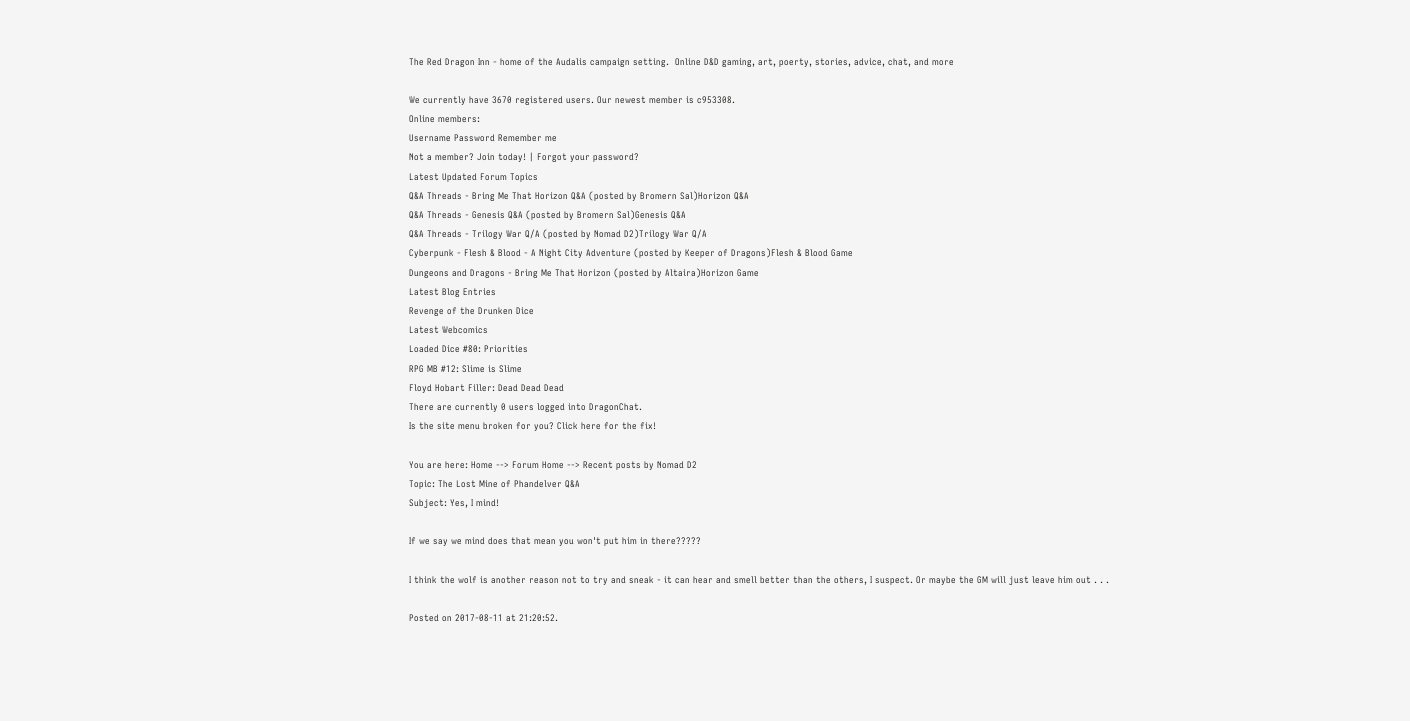The Red Dragon Inn - home of the Audalis campaign setting.  Online D&D gaming, art, poerty, stories, advice, chat, and more

We currently have 3670 registered users. Our newest member is c953308.
Online members:
Username Password Remember me
Not a member? Join today! | Forgot your password?
Latest Updated Forum Topics
Q&A Threads - Bring Me That Horizon Q&A (posted by Bromern Sal)Horizon Q&A
Q&A Threads - Genesis Q&A (posted by Bromern Sal)Genesis Q&A
Q&A Threads - Trilogy War Q/A (posted by Nomad D2)Trilogy War Q/A
Cyberpunk - Flesh & Blood - A Night City Adventure (posted by Keeper of Dragons)Flesh & Blood Game
Dungeons and Dragons - Bring Me That Horizon (posted by Altaira)Horizon Game
Latest Blog Entries
Revenge of the Drunken Dice
Latest Webcomics
Loaded Dice #80: Priorities
RPG MB #12: Slime is Slime
Floyd Hobart Filler: Dead Dead Dead
There are currently 0 users logged into DragonChat.
Is the site menu broken for you? Click here for the fix!

You are here: Home --> Forum Home --> Recent posts by Nomad D2
Topic: The Lost Mine of Phandelver Q&A
Subject: Yes, I mind!

If we say we mind does that mean you won't put him in there?????

I think the wolf is another reason not to try and sneak - it can hear and smell better than the others, I suspect. Or maybe the GM will just leave him out . . .

Posted on 2017-08-11 at 21:20:52.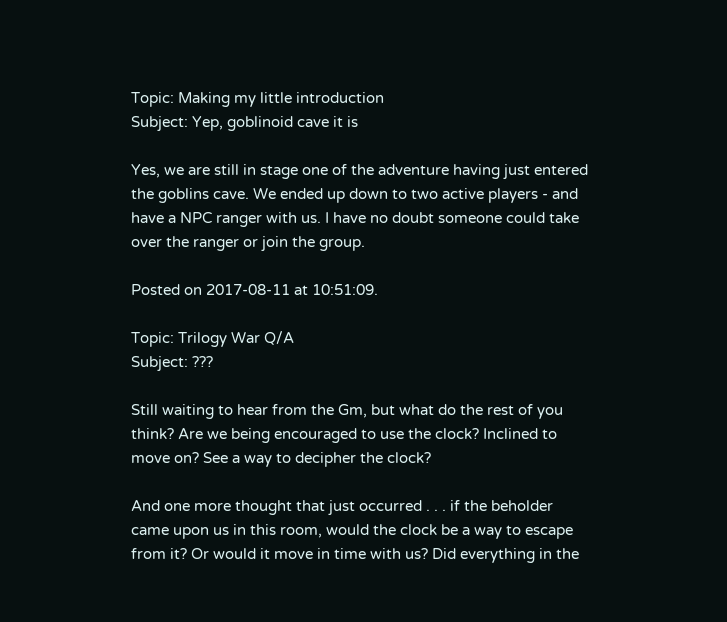Topic: Making my little introduction
Subject: Yep, goblinoid cave it is

Yes, we are still in stage one of the adventure having just entered the goblins cave. We ended up down to two active players - and have a NPC ranger with us. I have no doubt someone could take over the ranger or join the group.

Posted on 2017-08-11 at 10:51:09.

Topic: Trilogy War Q/A
Subject: ???

Still waiting to hear from the Gm, but what do the rest of you think? Are we being encouraged to use the clock? Inclined to move on? See a way to decipher the clock?

And one more thought that just occurred . . . if the beholder came upon us in this room, would the clock be a way to escape from it? Or would it move in time with us? Did everything in the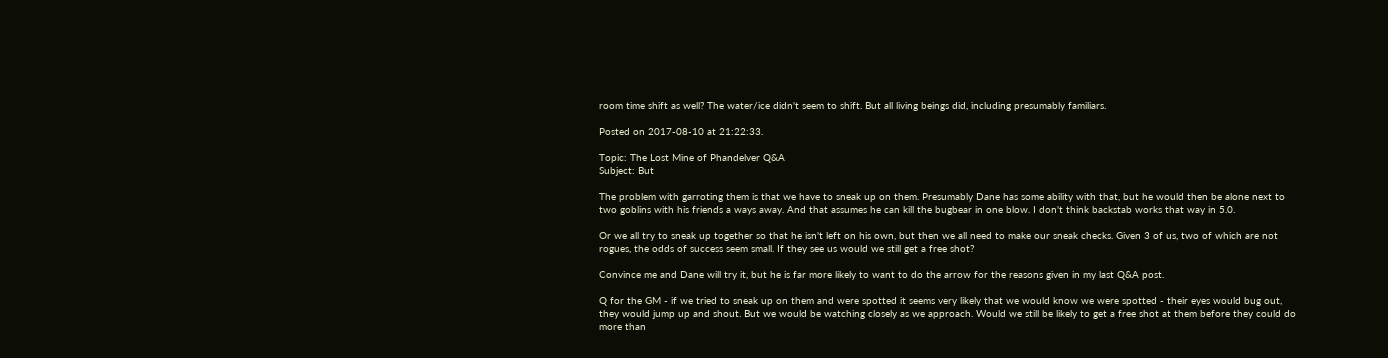room time shift as well? The water/ice didn't seem to shift. But all living beings did, including presumably familiars.

Posted on 2017-08-10 at 21:22:33.

Topic: The Lost Mine of Phandelver Q&A
Subject: But

The problem with garroting them is that we have to sneak up on them. Presumably Dane has some ability with that, but he would then be alone next to two goblins with his friends a ways away. And that assumes he can kill the bugbear in one blow. I don't think backstab works that way in 5.0.

Or we all try to sneak up together so that he isn't left on his own, but then we all need to make our sneak checks. Given 3 of us, two of which are not rogues, the odds of success seem small. If they see us would we still get a free shot?

Convince me and Dane will try it, but he is far more likely to want to do the arrow for the reasons given in my last Q&A post.

Q for the GM - if we tried to sneak up on them and were spotted it seems very likely that we would know we were spotted - their eyes would bug out, they would jump up and shout. But we would be watching closely as we approach. Would we still be likely to get a free shot at them before they could do more than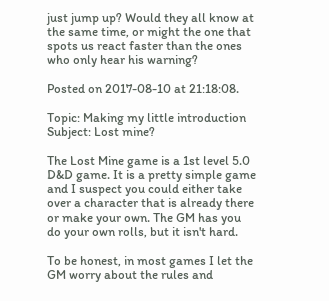just jump up? Would they all know at the same time, or might the one that spots us react faster than the ones who only hear his warning?

Posted on 2017-08-10 at 21:18:08.

Topic: Making my little introduction
Subject: Lost mine?

The Lost Mine game is a 1st level 5.0 D&D game. It is a pretty simple game and I suspect you could either take over a character that is already there or make your own. The GM has you do your own rolls, but it isn't hard.

To be honest, in most games I let the GM worry about the rules and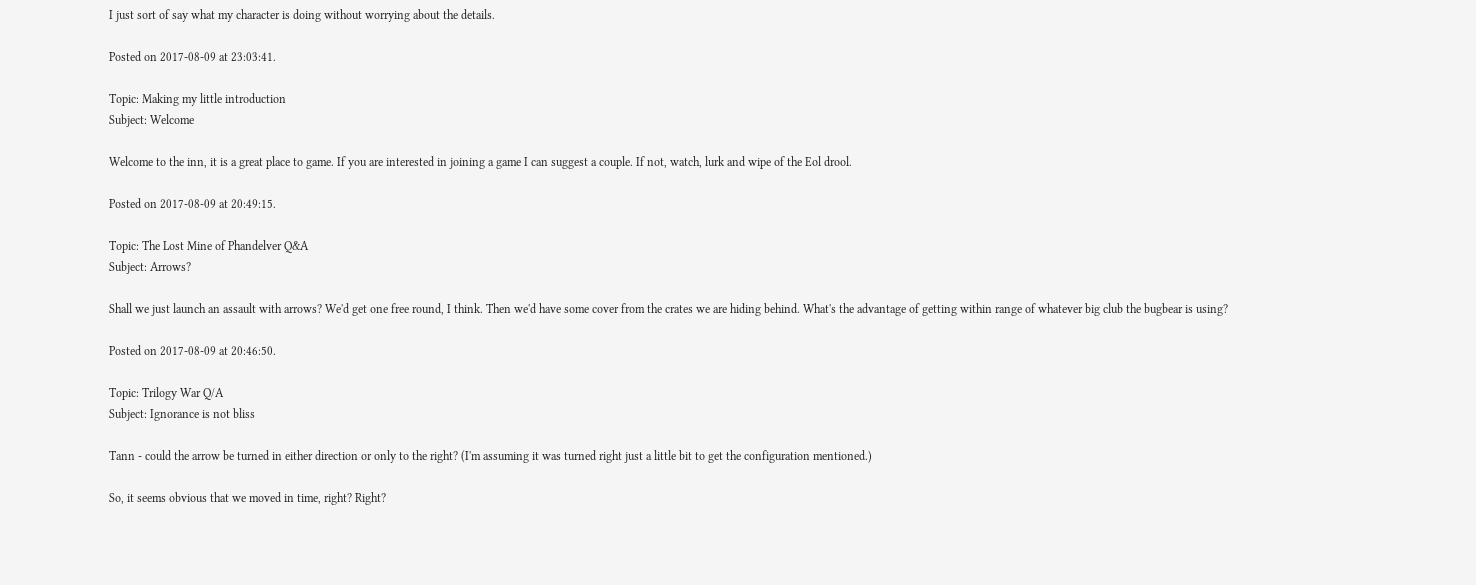I just sort of say what my character is doing without worrying about the details.

Posted on 2017-08-09 at 23:03:41.

Topic: Making my little introduction
Subject: Welcome

Welcome to the inn, it is a great place to game. If you are interested in joining a game I can suggest a couple. If not, watch, lurk and wipe of the Eol drool.

Posted on 2017-08-09 at 20:49:15.

Topic: The Lost Mine of Phandelver Q&A
Subject: Arrows?

Shall we just launch an assault with arrows? We'd get one free round, I think. Then we'd have some cover from the crates we are hiding behind. What's the advantage of getting within range of whatever big club the bugbear is using?

Posted on 2017-08-09 at 20:46:50.

Topic: Trilogy War Q/A
Subject: Ignorance is not bliss

Tann - could the arrow be turned in either direction or only to the right? (I'm assuming it was turned right just a little bit to get the configuration mentioned.)

So, it seems obvious that we moved in time, right? Right?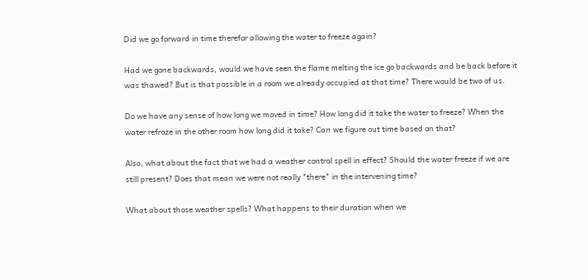Did we go forward in time therefor allowing the water to freeze again?

Had we gone backwards, would we have seen the flame melting the ice go backwards and be back before it was thawed? But is that possible in a room we already occupied at that time? There would be two of us.

Do we have any sense of how long we moved in time? How long did it take the water to freeze? When the water refroze in the other room how long did it take? Can we figure out time based on that?

Also, what about the fact that we had a weather control spell in effect? Should the water freeze if we are still present? Does that mean we were not really "there" in the intervening time?

What about those weather spells? What happens to their duration when we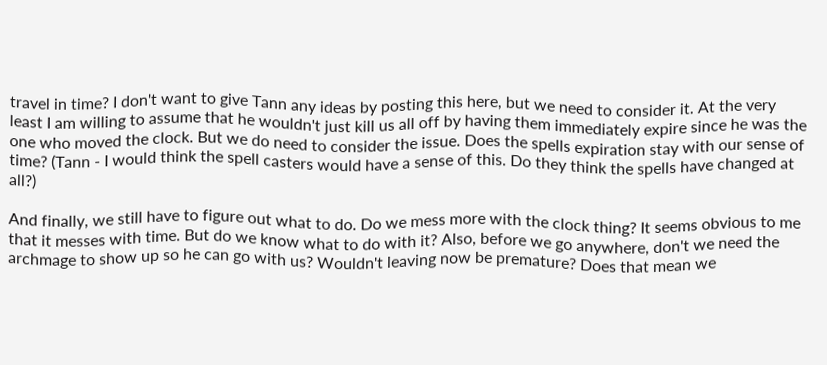travel in time? I don't want to give Tann any ideas by posting this here, but we need to consider it. At the very least I am willing to assume that he wouldn't just kill us all off by having them immediately expire since he was the one who moved the clock. But we do need to consider the issue. Does the spells expiration stay with our sense of time? (Tann - I would think the spell casters would have a sense of this. Do they think the spells have changed at all?)

And finally, we still have to figure out what to do. Do we mess more with the clock thing? It seems obvious to me that it messes with time. But do we know what to do with it? Also, before we go anywhere, don't we need the archmage to show up so he can go with us? Wouldn't leaving now be premature? Does that mean we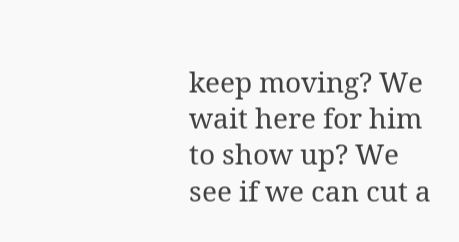keep moving? We wait here for him to show up? We see if we can cut a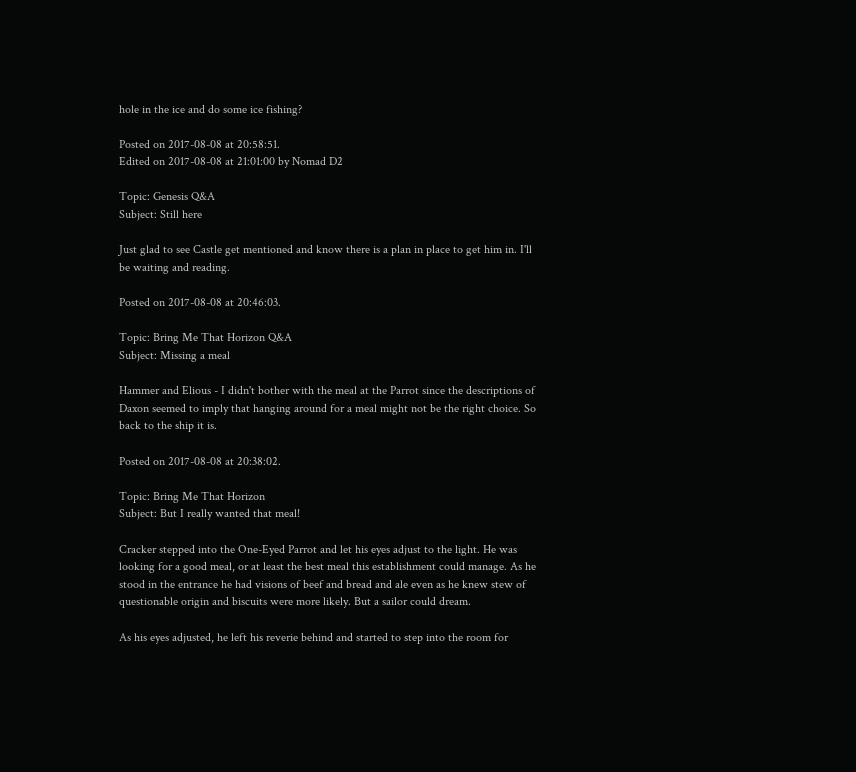hole in the ice and do some ice fishing?

Posted on 2017-08-08 at 20:58:51.
Edited on 2017-08-08 at 21:01:00 by Nomad D2

Topic: Genesis Q&A
Subject: Still here

Just glad to see Castle get mentioned and know there is a plan in place to get him in. I'll be waiting and reading.

Posted on 2017-08-08 at 20:46:03.

Topic: Bring Me That Horizon Q&A
Subject: Missing a meal

Hammer and Elious - I didn't bother with the meal at the Parrot since the descriptions of Daxon seemed to imply that hanging around for a meal might not be the right choice. So back to the ship it is.

Posted on 2017-08-08 at 20:38:02.

Topic: Bring Me That Horizon
Subject: But I really wanted that meal!

Cracker stepped into the One-Eyed Parrot and let his eyes adjust to the light. He was looking for a good meal, or at least the best meal this establishment could manage. As he stood in the entrance he had visions of beef and bread and ale even as he knew stew of questionable origin and biscuits were more likely. But a sailor could dream.

As his eyes adjusted, he left his reverie behind and started to step into the room for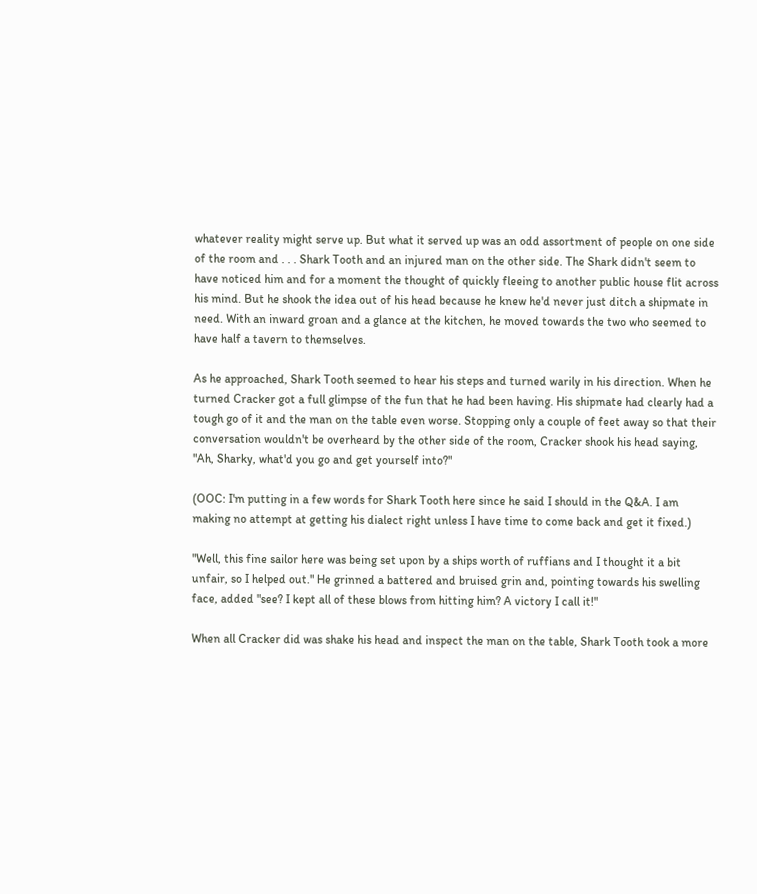whatever reality might serve up. But what it served up was an odd assortment of people on one side of the room and . . . Shark Tooth and an injured man on the other side. The Shark didn't seem to have noticed him and for a moment the thought of quickly fleeing to another public house flit across his mind. But he shook the idea out of his head because he knew he'd never just ditch a shipmate in need. With an inward groan and a glance at the kitchen, he moved towards the two who seemed to have half a tavern to themselves.

As he approached, Shark Tooth seemed to hear his steps and turned warily in his direction. When he turned Cracker got a full glimpse of the fun that he had been having. His shipmate had clearly had a tough go of it and the man on the table even worse. Stopping only a couple of feet away so that their conversation wouldn't be overheard by the other side of the room, Cracker shook his head saying, "Ah, Sharky, what'd you go and get yourself into?"

(OOC: I'm putting in a few words for Shark Tooth here since he said I should in the Q&A. I am making no attempt at getting his dialect right unless I have time to come back and get it fixed.)

"Well, this fine sailor here was being set upon by a ships worth of ruffians and I thought it a bit unfair, so I helped out." He grinned a battered and bruised grin and, pointing towards his swelling face, added "see? I kept all of these blows from hitting him? A victory I call it!"

When all Cracker did was shake his head and inspect the man on the table, Shark Tooth took a more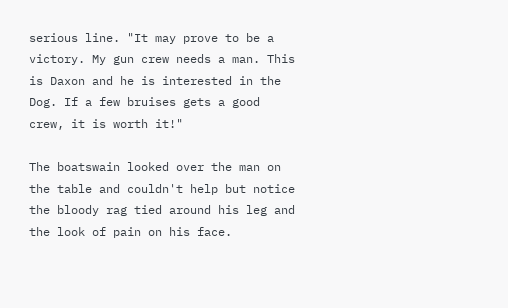serious line. "It may prove to be a victory. My gun crew needs a man. This is Daxon and he is interested in the Dog. If a few bruises gets a good crew, it is worth it!"

The boatswain looked over the man on the table and couldn't help but notice the bloody rag tied around his leg and the look of pain on his face.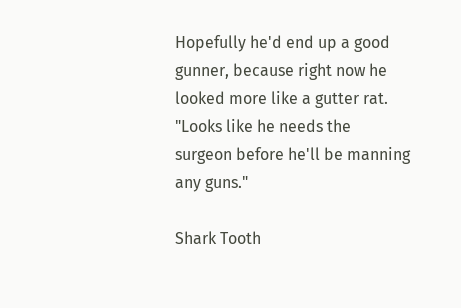Hopefully he'd end up a good gunner, because right now he looked more like a gutter rat. "Looks like he needs the surgeon before he'll be manning any guns."

Shark Tooth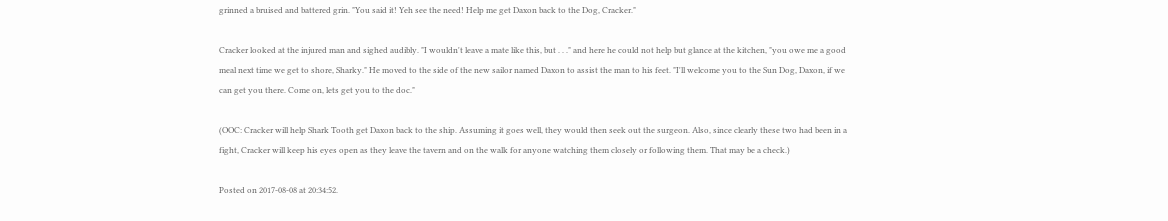grinned a bruised and battered grin. "You said it! Yeh see the need! Help me get Daxon back to the Dog, Cracker."

Cracker looked at the injured man and sighed audibly. "I wouldn't leave a mate like this, but . . ." and here he could not help but glance at the kitchen, "you owe me a good meal next time we get to shore, Sharky." He moved to the side of the new sailor named Daxon to assist the man to his feet. "I'll welcome you to the Sun Dog, Daxon, if we can get you there. Come on, lets get you to the doc."

(OOC: Cracker will help Shark Tooth get Daxon back to the ship. Assuming it goes well, they would then seek out the surgeon. Also, since clearly these two had been in a fight, Cracker will keep his eyes open as they leave the tavern and on the walk for anyone watching them closely or following them. That may be a check.)

Posted on 2017-08-08 at 20:34:52.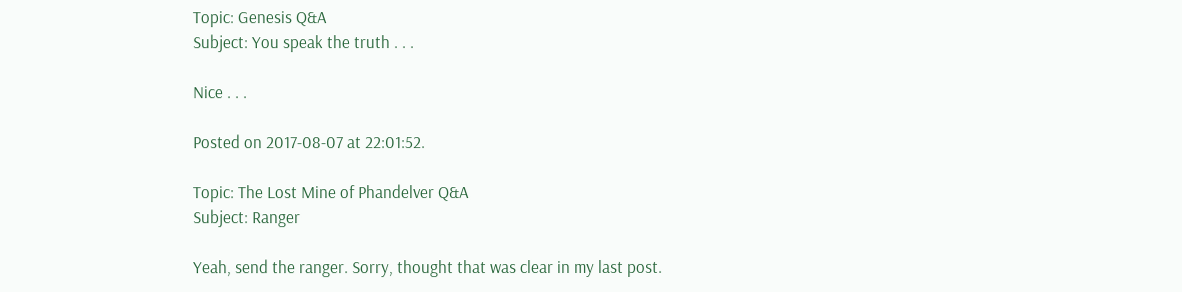Topic: Genesis Q&A
Subject: You speak the truth . . .

Nice . . .

Posted on 2017-08-07 at 22:01:52.

Topic: The Lost Mine of Phandelver Q&A
Subject: Ranger

Yeah, send the ranger. Sorry, thought that was clear in my last post.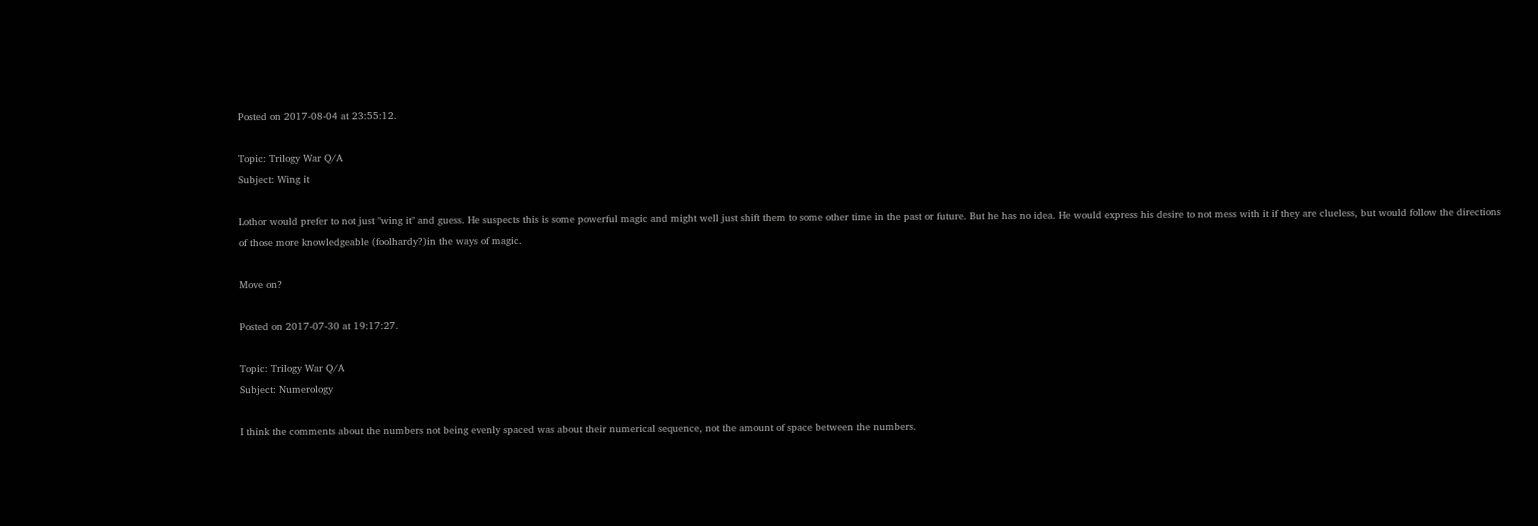Posted on 2017-08-04 at 23:55:12.

Topic: Trilogy War Q/A
Subject: Wing it

Lothor would prefer to not just "wing it" and guess. He suspects this is some powerful magic and might well just shift them to some other time in the past or future. But he has no idea. He would express his desire to not mess with it if they are clueless, but would follow the directions of those more knowledgeable (foolhardy?)in the ways of magic.

Move on?

Posted on 2017-07-30 at 19:17:27.

Topic: Trilogy War Q/A
Subject: Numerology

I think the comments about the numbers not being evenly spaced was about their numerical sequence, not the amount of space between the numbers.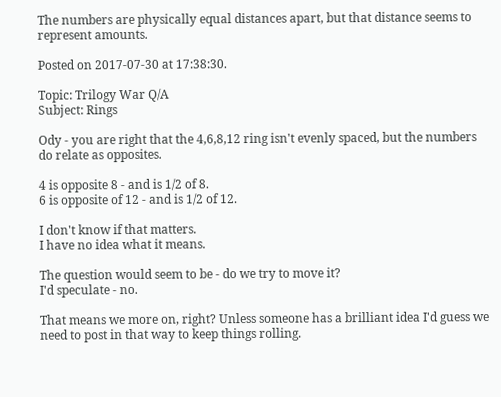The numbers are physically equal distances apart, but that distance seems to represent amounts.

Posted on 2017-07-30 at 17:38:30.

Topic: Trilogy War Q/A
Subject: Rings

Ody - you are right that the 4,6,8,12 ring isn't evenly spaced, but the numbers do relate as opposites.

4 is opposite 8 - and is 1/2 of 8.
6 is opposite of 12 - and is 1/2 of 12.

I don't know if that matters.
I have no idea what it means.

The question would seem to be - do we try to move it?
I'd speculate - no.

That means we more on, right? Unless someone has a brilliant idea I'd guess we need to post in that way to keep things rolling.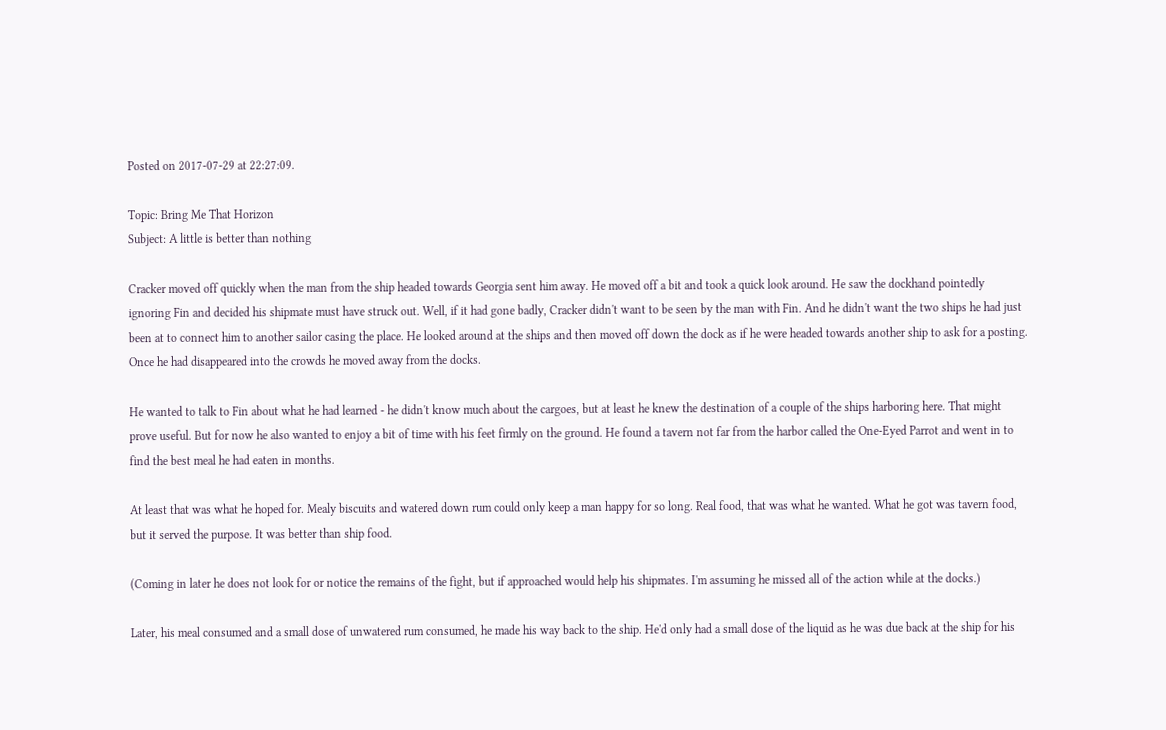Posted on 2017-07-29 at 22:27:09.

Topic: Bring Me That Horizon
Subject: A little is better than nothing

Cracker moved off quickly when the man from the ship headed towards Georgia sent him away. He moved off a bit and took a quick look around. He saw the dockhand pointedly ignoring Fin and decided his shipmate must have struck out. Well, if it had gone badly, Cracker didn't want to be seen by the man with Fin. And he didn't want the two ships he had just been at to connect him to another sailor casing the place. He looked around at the ships and then moved off down the dock as if he were headed towards another ship to ask for a posting. Once he had disappeared into the crowds he moved away from the docks.

He wanted to talk to Fin about what he had learned - he didn't know much about the cargoes, but at least he knew the destination of a couple of the ships harboring here. That might prove useful. But for now he also wanted to enjoy a bit of time with his feet firmly on the ground. He found a tavern not far from the harbor called the One-Eyed Parrot and went in to find the best meal he had eaten in months.

At least that was what he hoped for. Mealy biscuits and watered down rum could only keep a man happy for so long. Real food, that was what he wanted. What he got was tavern food, but it served the purpose. It was better than ship food.

(Coming in later he does not look for or notice the remains of the fight, but if approached would help his shipmates. I'm assuming he missed all of the action while at the docks.)

Later, his meal consumed and a small dose of unwatered rum consumed, he made his way back to the ship. He'd only had a small dose of the liquid as he was due back at the ship for his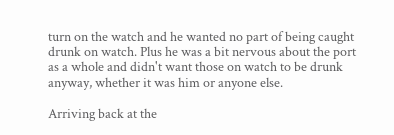turn on the watch and he wanted no part of being caught drunk on watch. Plus he was a bit nervous about the port as a whole and didn't want those on watch to be drunk anyway, whether it was him or anyone else.

Arriving back at the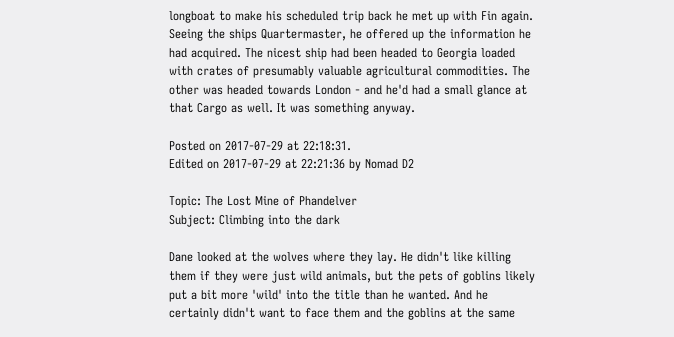longboat to make his scheduled trip back he met up with Fin again. Seeing the ships Quartermaster, he offered up the information he had acquired. The nicest ship had been headed to Georgia loaded with crates of presumably valuable agricultural commodities. The other was headed towards London - and he'd had a small glance at that Cargo as well. It was something anyway.

Posted on 2017-07-29 at 22:18:31.
Edited on 2017-07-29 at 22:21:36 by Nomad D2

Topic: The Lost Mine of Phandelver
Subject: Climbing into the dark

Dane looked at the wolves where they lay. He didn't like killing them if they were just wild animals, but the pets of goblins likely put a bit more 'wild' into the title than he wanted. And he certainly didn't want to face them and the goblins at the same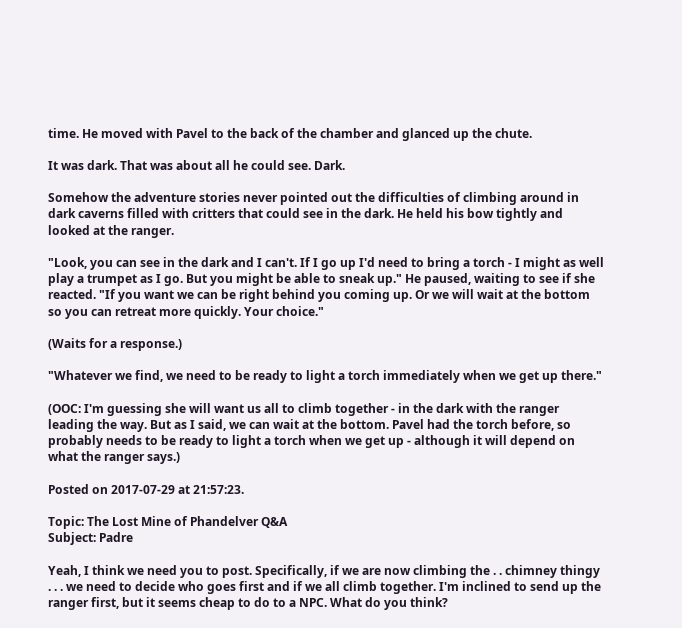time. He moved with Pavel to the back of the chamber and glanced up the chute.

It was dark. That was about all he could see. Dark.

Somehow the adventure stories never pointed out the difficulties of climbing around in dark caverns filled with critters that could see in the dark. He held his bow tightly and looked at the ranger.

"Look, you can see in the dark and I can't. If I go up I'd need to bring a torch - I might as well play a trumpet as I go. But you might be able to sneak up." He paused, waiting to see if she reacted. "If you want we can be right behind you coming up. Or we will wait at the bottom so you can retreat more quickly. Your choice."

(Waits for a response.)

"Whatever we find, we need to be ready to light a torch immediately when we get up there."

(OOC: I'm guessing she will want us all to climb together - in the dark with the ranger leading the way. But as I said, we can wait at the bottom. Pavel had the torch before, so probably needs to be ready to light a torch when we get up - although it will depend on what the ranger says.)

Posted on 2017-07-29 at 21:57:23.

Topic: The Lost Mine of Phandelver Q&A
Subject: Padre

Yeah, I think we need you to post. Specifically, if we are now climbing the . . chimney thingy . . . we need to decide who goes first and if we all climb together. I'm inclined to send up the ranger first, but it seems cheap to do to a NPC. What do you think?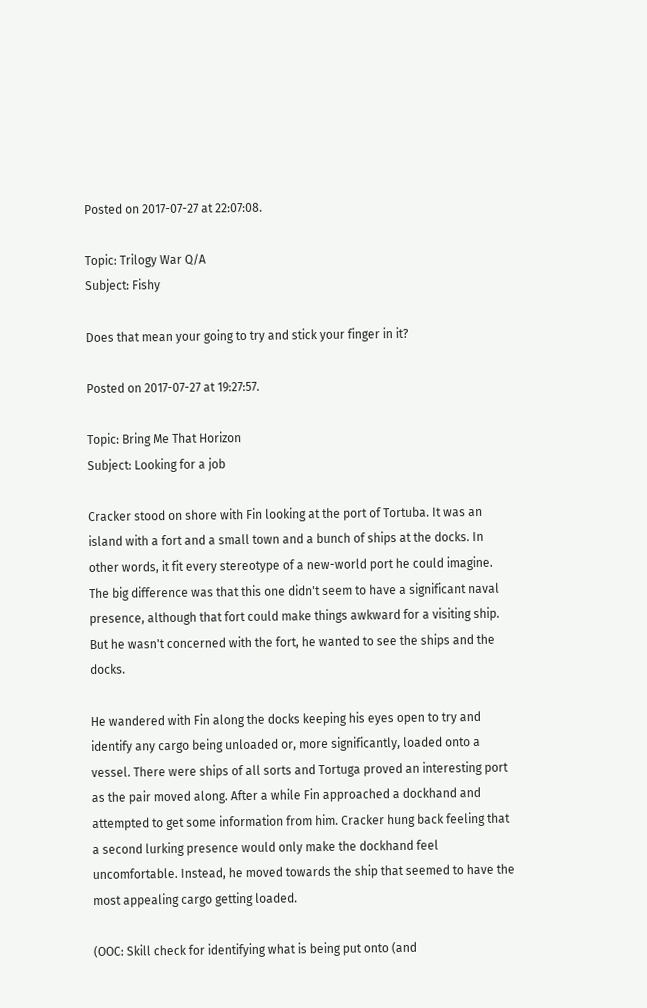Posted on 2017-07-27 at 22:07:08.

Topic: Trilogy War Q/A
Subject: Fishy

Does that mean your going to try and stick your finger in it?

Posted on 2017-07-27 at 19:27:57.

Topic: Bring Me That Horizon
Subject: Looking for a job

Cracker stood on shore with Fin looking at the port of Tortuba. It was an island with a fort and a small town and a bunch of ships at the docks. In other words, it fit every stereotype of a new-world port he could imagine. The big difference was that this one didn't seem to have a significant naval presence, although that fort could make things awkward for a visiting ship. But he wasn't concerned with the fort, he wanted to see the ships and the docks.

He wandered with Fin along the docks keeping his eyes open to try and identify any cargo being unloaded or, more significantly, loaded onto a vessel. There were ships of all sorts and Tortuga proved an interesting port as the pair moved along. After a while Fin approached a dockhand and attempted to get some information from him. Cracker hung back feeling that a second lurking presence would only make the dockhand feel uncomfortable. Instead, he moved towards the ship that seemed to have the most appealing cargo getting loaded.

(OOC: Skill check for identifying what is being put onto (and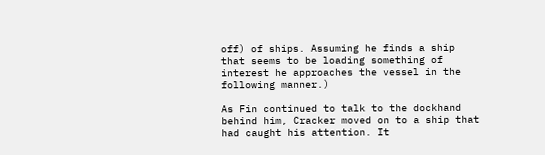off) of ships. Assuming he finds a ship that seems to be loading something of interest he approaches the vessel in the following manner.)

As Fin continued to talk to the dockhand behind him, Cracker moved on to a ship that had caught his attention. It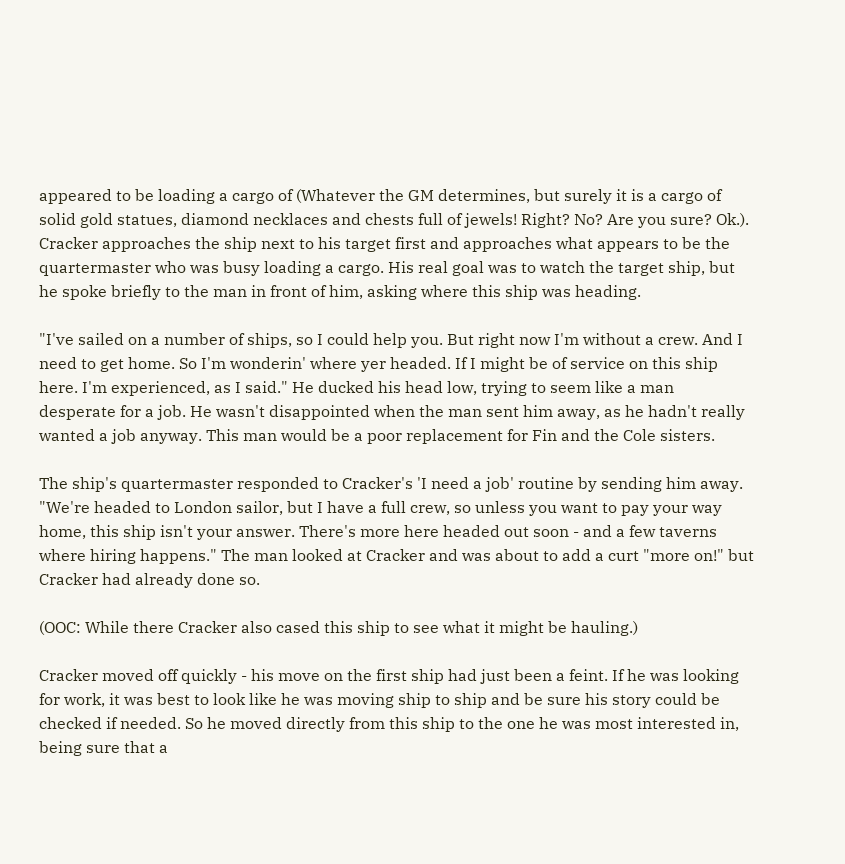appeared to be loading a cargo of (Whatever the GM determines, but surely it is a cargo of solid gold statues, diamond necklaces and chests full of jewels! Right? No? Are you sure? Ok.). Cracker approaches the ship next to his target first and approaches what appears to be the quartermaster who was busy loading a cargo. His real goal was to watch the target ship, but he spoke briefly to the man in front of him, asking where this ship was heading.

"I've sailed on a number of ships, so I could help you. But right now I'm without a crew. And I need to get home. So I'm wonderin' where yer headed. If I might be of service on this ship here. I'm experienced, as I said." He ducked his head low, trying to seem like a man desperate for a job. He wasn't disappointed when the man sent him away, as he hadn't really wanted a job anyway. This man would be a poor replacement for Fin and the Cole sisters.

The ship's quartermaster responded to Cracker's 'I need a job' routine by sending him away. "We're headed to London sailor, but I have a full crew, so unless you want to pay your way home, this ship isn't your answer. There's more here headed out soon - and a few taverns where hiring happens." The man looked at Cracker and was about to add a curt "more on!" but Cracker had already done so.

(OOC: While there Cracker also cased this ship to see what it might be hauling.)

Cracker moved off quickly - his move on the first ship had just been a feint. If he was looking for work, it was best to look like he was moving ship to ship and be sure his story could be checked if needed. So he moved directly from this ship to the one he was most interested in, being sure that a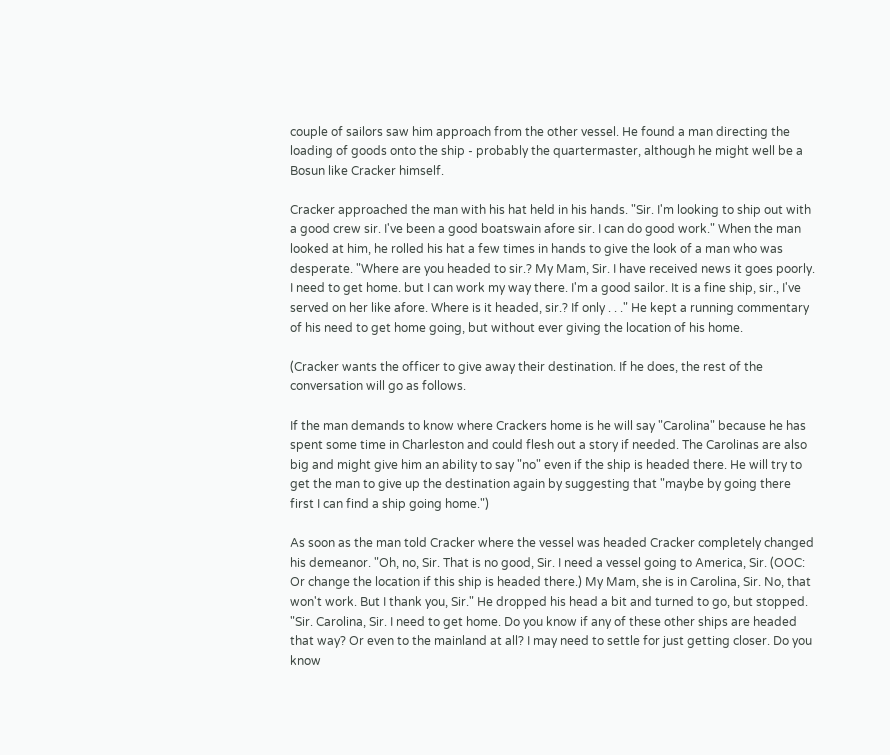couple of sailors saw him approach from the other vessel. He found a man directing the loading of goods onto the ship - probably the quartermaster, although he might well be a Bosun like Cracker himself.

Cracker approached the man with his hat held in his hands. "Sir. I'm looking to ship out with a good crew sir. I've been a good boatswain afore sir. I can do good work." When the man looked at him, he rolled his hat a few times in hands to give the look of a man who was desperate. "Where are you headed to sir.? My Mam, Sir. I have received news it goes poorly. I need to get home. but I can work my way there. I'm a good sailor. It is a fine ship, sir., I've served on her like afore. Where is it headed, sir.? If only . . ." He kept a running commentary of his need to get home going, but without ever giving the location of his home.

(Cracker wants the officer to give away their destination. If he does, the rest of the conversation will go as follows.

If the man demands to know where Crackers home is he will say "Carolina" because he has spent some time in Charleston and could flesh out a story if needed. The Carolinas are also big and might give him an ability to say "no" even if the ship is headed there. He will try to get the man to give up the destination again by suggesting that "maybe by going there first I can find a ship going home.")

As soon as the man told Cracker where the vessel was headed Cracker completely changed his demeanor. "Oh, no, Sir. That is no good, Sir. I need a vessel going to America, Sir. (OOC: Or change the location if this ship is headed there.) My Mam, she is in Carolina, Sir. No, that won't work. But I thank you, Sir." He dropped his head a bit and turned to go, but stopped. "Sir. Carolina, Sir. I need to get home. Do you know if any of these other ships are headed that way? Or even to the mainland at all? I may need to settle for just getting closer. Do you know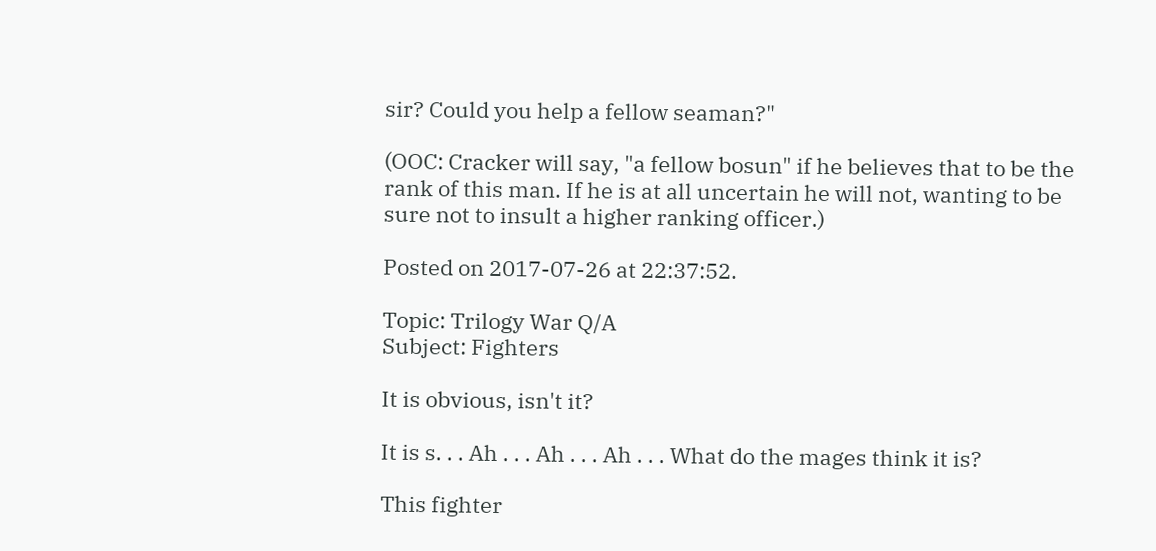sir? Could you help a fellow seaman?"

(OOC: Cracker will say, "a fellow bosun" if he believes that to be the rank of this man. If he is at all uncertain he will not, wanting to be sure not to insult a higher ranking officer.)

Posted on 2017-07-26 at 22:37:52.

Topic: Trilogy War Q/A
Subject: Fighters

It is obvious, isn't it?

It is s. . . Ah . . . Ah . . . Ah . . . What do the mages think it is?

This fighter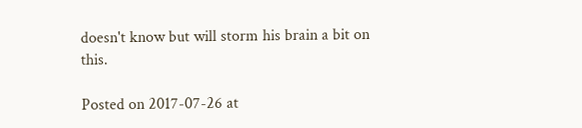doesn't know but will storm his brain a bit on this.

Posted on 2017-07-26 at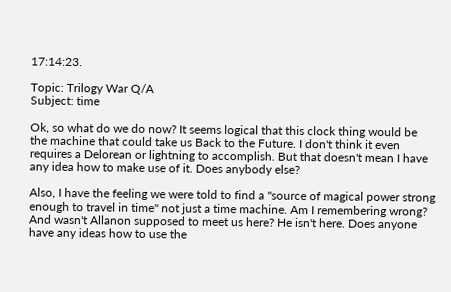17:14:23.

Topic: Trilogy War Q/A
Subject: time

Ok, so what do we do now? It seems logical that this clock thing would be the machine that could take us Back to the Future. I don't think it even requires a Delorean or lightning to accomplish. But that doesn't mean I have any idea how to make use of it. Does anybody else?

Also, I have the feeling we were told to find a "source of magical power strong enough to travel in time" not just a time machine. Am I remembering wrong? And wasn't Allanon supposed to meet us here? He isn't here. Does anyone have any ideas how to use the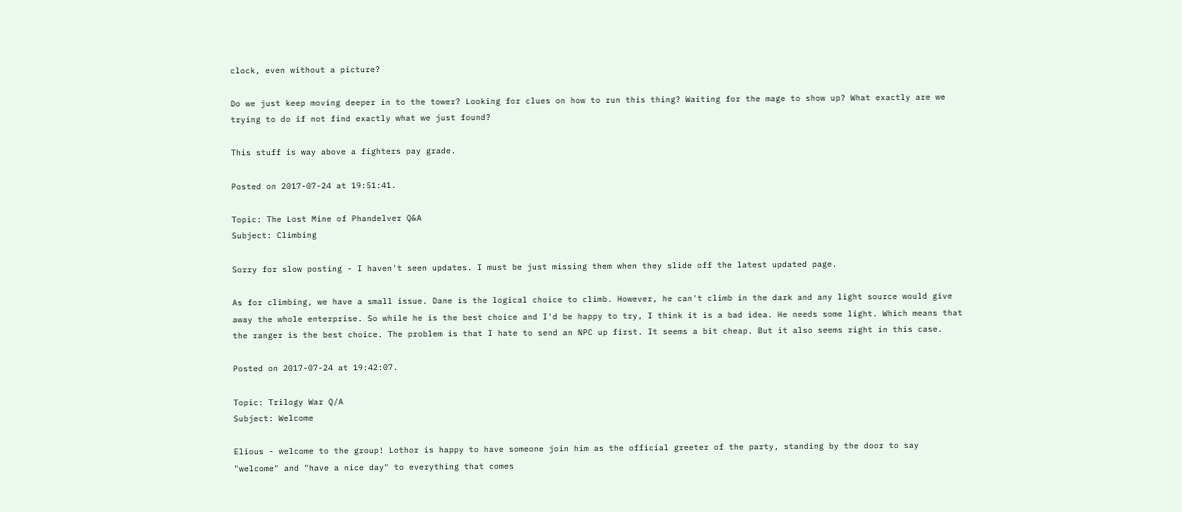clock, even without a picture?

Do we just keep moving deeper in to the tower? Looking for clues on how to run this thing? Waiting for the mage to show up? What exactly are we trying to do if not find exactly what we just found?

This stuff is way above a fighters pay grade.

Posted on 2017-07-24 at 19:51:41.

Topic: The Lost Mine of Phandelver Q&A
Subject: Climbing

Sorry for slow posting - I haven't seen updates. I must be just missing them when they slide off the latest updated page.

As for climbing, we have a small issue. Dane is the logical choice to climb. However, he can't climb in the dark and any light source would give away the whole enterprise. So while he is the best choice and I'd be happy to try, I think it is a bad idea. He needs some light. Which means that the ranger is the best choice. The problem is that I hate to send an NPC up first. It seems a bit cheap. But it also seems right in this case.

Posted on 2017-07-24 at 19:42:07.

Topic: Trilogy War Q/A
Subject: Welcome

Elious - welcome to the group! Lothor is happy to have someone join him as the official greeter of the party, standing by the door to say "welcome" and "have a nice day" to everything that comes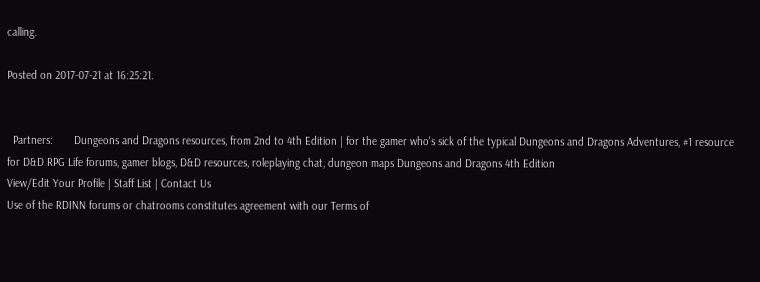calling.

Posted on 2017-07-21 at 16:25:21.


  Partners:       Dungeons and Dragons resources, from 2nd to 4th Edition | for the gamer who's sick of the typical Dungeons and Dragons Adventures, #1 resource for D&D RPG Life forums, gamer blogs, D&D resources, roleplaying chat, dungeon maps Dungeons and Dragons 4th Edition
View/Edit Your Profile | Staff List | Contact Us
Use of the RDINN forums or chatrooms constitutes agreement with our Terms of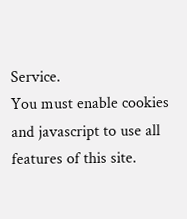Service.
You must enable cookies and javascript to use all features of this site.